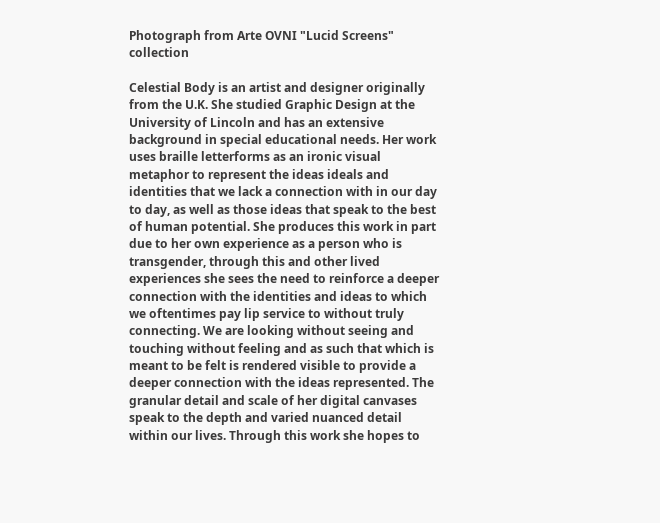Photograph from Arte OVNI "Lucid Screens" collection

Celestial Body is an artist and designer originally from the U.K. She studied Graphic Design at the University of Lincoln and has an extensive background in special educational needs. Her work uses braille letterforms as an ironic visual metaphor to represent the ideas ideals and identities that we lack a connection with in our day to day, as well as those ideas that speak to the best of human potential. She produces this work in part due to her own experience as a person who is transgender, through this and other lived experiences she sees the need to reinforce a deeper connection with the identities and ideas to which we oftentimes pay lip service to without truly connecting. We are looking without seeing and touching without feeling and as such that which is meant to be felt is rendered visible to provide a deeper connection with the ideas represented. The granular detail and scale of her digital canvases speak to the depth and varied nuanced detail within our lives. Through this work she hopes to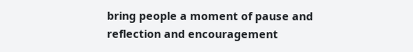bring people a moment of pause and reflection and encouragement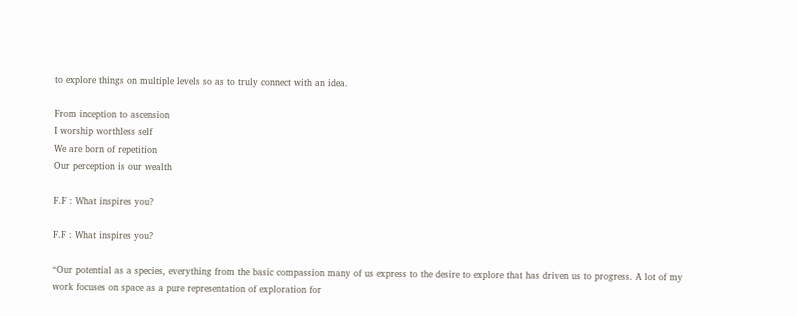to explore things on multiple levels so as to truly connect with an idea.

From inception to ascension
I worship worthless self
We are born of repetition
Our perception is our wealth

F.F : What inspires you?

F.F : What inspires you?

“Our potential as a species, everything from the basic compassion many of us express to the desire to explore that has driven us to progress. A lot of my work focuses on space as a pure representation of exploration for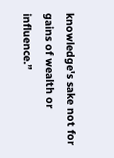knowledge's sake not for gains of wealth or influence.”